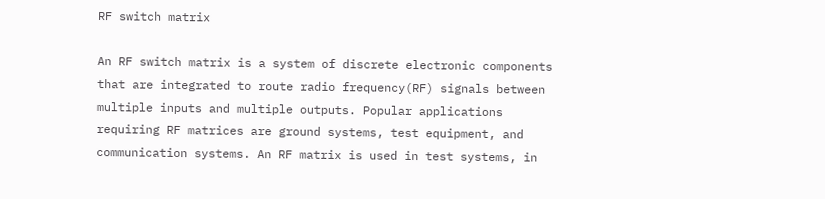RF switch matrix

An RF switch matrix is a system of discrete electronic components that are integrated to route radio frequency(RF) signals between multiple inputs and multiple outputs. Popular applications requiring RF matrices are ground systems, test equipment, and communication systems. An RF matrix is used in test systems, in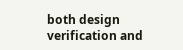both design verification and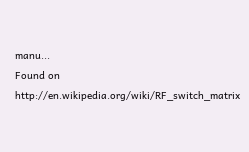manu...
Found on http://en.wikipedia.org/wiki/RF_switch_matrix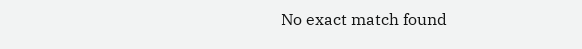No exact match found